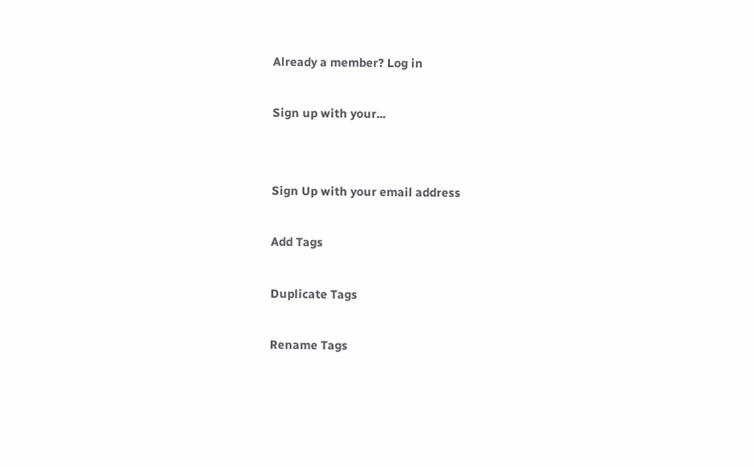Already a member? Log in

Sign up with your...


Sign Up with your email address

Add Tags

Duplicate Tags

Rename Tags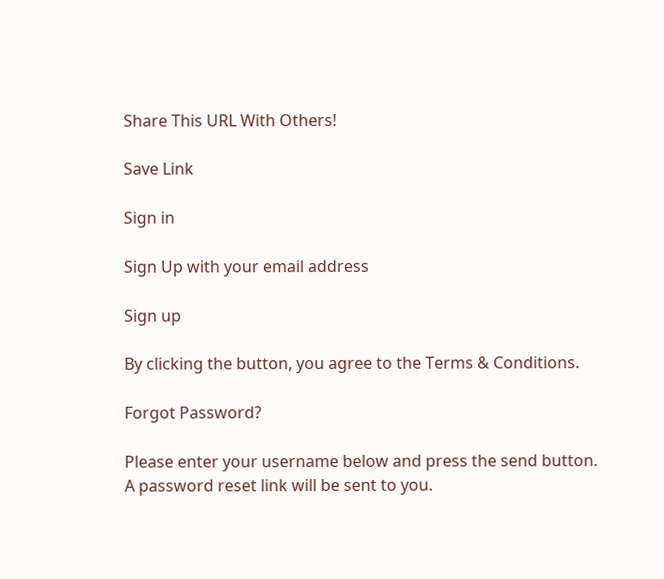Share This URL With Others!

Save Link

Sign in

Sign Up with your email address

Sign up

By clicking the button, you agree to the Terms & Conditions.

Forgot Password?

Please enter your username below and press the send button.
A password reset link will be sent to you.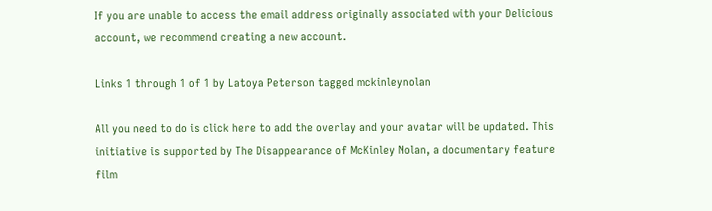If you are unable to access the email address originally associated with your Delicious account, we recommend creating a new account.

Links 1 through 1 of 1 by Latoya Peterson tagged mckinleynolan

All you need to do is click here to add the overlay and your avatar will be updated. This initiative is supported by The Disappearance of McKinley Nolan, a documentary feature film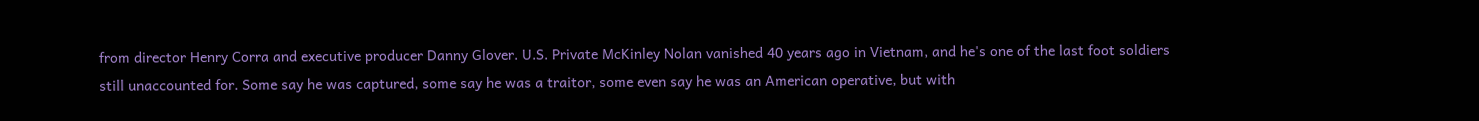from director Henry Corra and executive producer Danny Glover. U.S. Private McKinley Nolan vanished 40 years ago in Vietnam, and he's one of the last foot soldiers still unaccounted for. Some say he was captured, some say he was a traitor, some even say he was an American operative, but with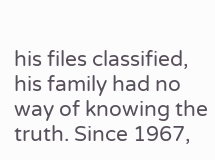his files classified, his family had no way of knowing the truth. Since 1967,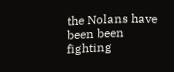the Nolans have been been fighting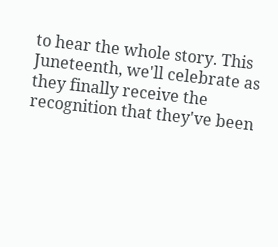to hear the whole story. This Juneteenth, we'll celebrate as they finally receive the recognition that they've been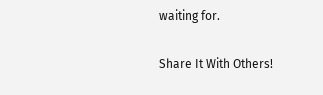waiting for.

Share It With Others!